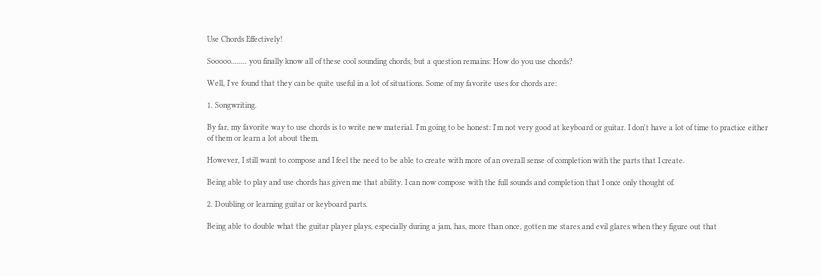Use Chords Effectively!

Sooooo........ you finally know all of these cool sounding chords, but a question remains: How do you use chords?

Well, I've found that they can be quite useful in a lot of situations. Some of my favorite uses for chords are:

1. Songwriting.

By far, my favorite way to use chords is to write new material. I'm going to be honest: I'm not very good at keyboard or guitar. I don't have a lot of time to practice either of them or learn a lot about them.

However, I still want to compose and I feel the need to be able to create with more of an overall sense of completion with the parts that I create.

Being able to play and use chords has given me that ability. I can now compose with the full sounds and completion that I once only thought of.

2. Doubling or learning guitar or keyboard parts.

Being able to double what the guitar player plays, especially during a jam, has, more than once, gotten me stares and evil glares when they figure out that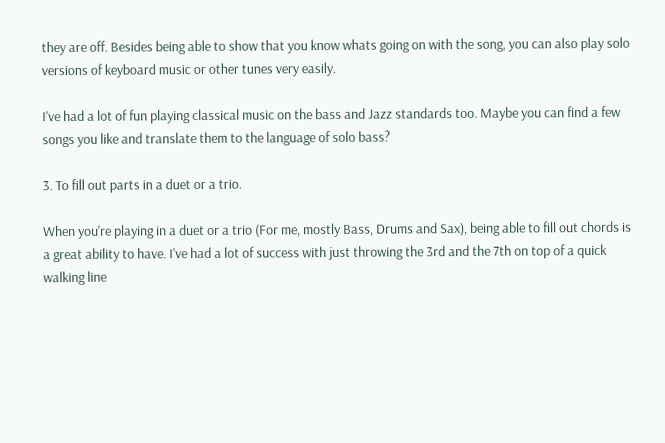they are off. Besides being able to show that you know whats going on with the song, you can also play solo versions of keyboard music or other tunes very easily.

I've had a lot of fun playing classical music on the bass and Jazz standards too. Maybe you can find a few songs you like and translate them to the language of solo bass?

3. To fill out parts in a duet or a trio.

When you're playing in a duet or a trio (For me, mostly Bass, Drums and Sax), being able to fill out chords is a great ability to have. I've had a lot of success with just throwing the 3rd and the 7th on top of a quick walking line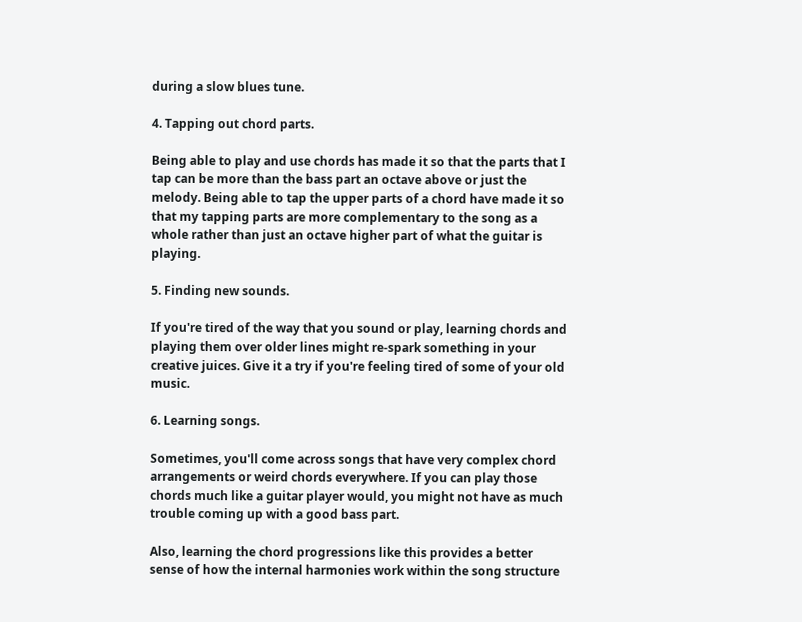during a slow blues tune.

4. Tapping out chord parts.

Being able to play and use chords has made it so that the parts that I tap can be more than the bass part an octave above or just the melody. Being able to tap the upper parts of a chord have made it so that my tapping parts are more complementary to the song as a whole rather than just an octave higher part of what the guitar is playing.

5. Finding new sounds.

If you're tired of the way that you sound or play, learning chords and playing them over older lines might re-spark something in your creative juices. Give it a try if you're feeling tired of some of your old music.

6. Learning songs.

Sometimes, you'll come across songs that have very complex chord arrangements or weird chords everywhere. If you can play those chords much like a guitar player would, you might not have as much trouble coming up with a good bass part.

Also, learning the chord progressions like this provides a better sense of how the internal harmonies work within the song structure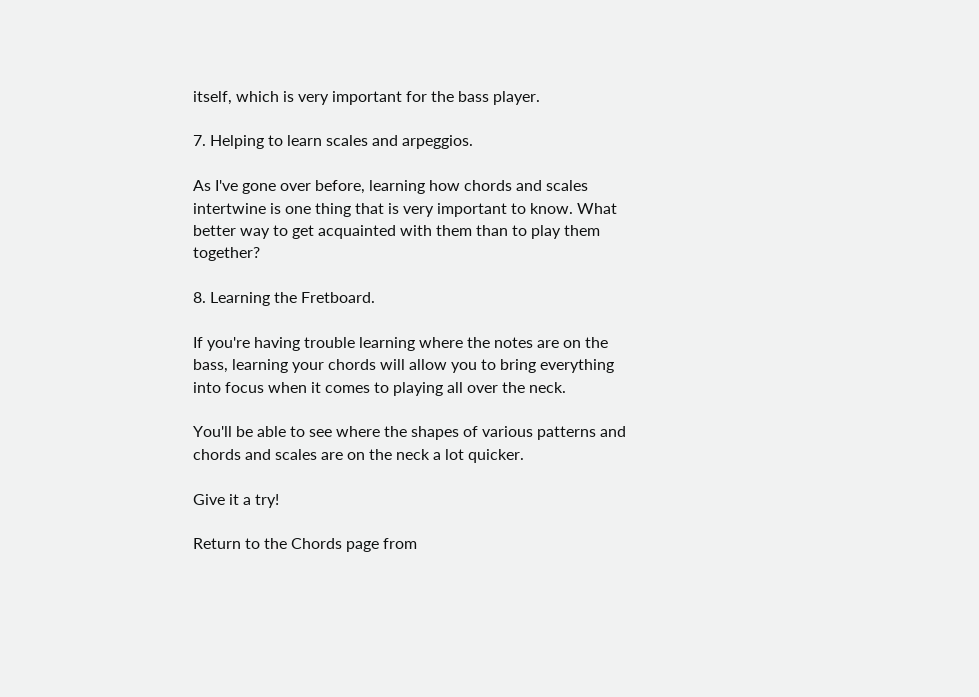itself, which is very important for the bass player.

7. Helping to learn scales and arpeggios.

As I've gone over before, learning how chords and scales intertwine is one thing that is very important to know. What better way to get acquainted with them than to play them together?

8. Learning the Fretboard.

If you're having trouble learning where the notes are on the bass, learning your chords will allow you to bring everything into focus when it comes to playing all over the neck.

You'll be able to see where the shapes of various patterns and chords and scales are on the neck a lot quicker.

Give it a try!

Return to the Chords page from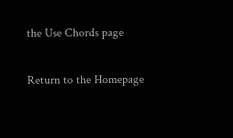the Use Chords page

Return to the Homepage